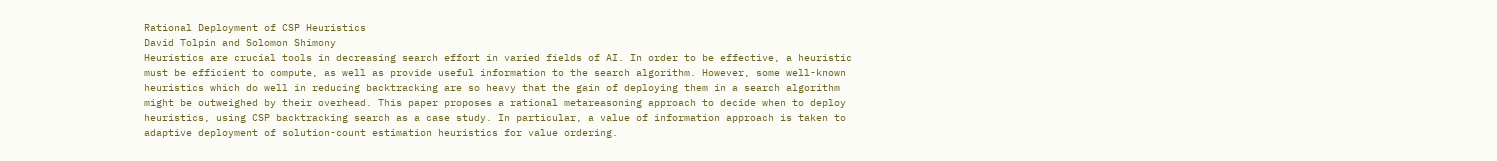Rational Deployment of CSP Heuristics
David Tolpin and Solomon Shimony
Heuristics are crucial tools in decreasing search effort in varied fields of AI. In order to be effective, a heuristic must be efficient to compute, as well as provide useful information to the search algorithm. However, some well-known heuristics which do well in reducing backtracking are so heavy that the gain of deploying them in a search algorithm might be outweighed by their overhead. This paper proposes a rational metareasoning approach to decide when to deploy heuristics, using CSP backtracking search as a case study. In particular, a value of information approach is taken to adaptive deployment of solution-count estimation heuristics for value ordering.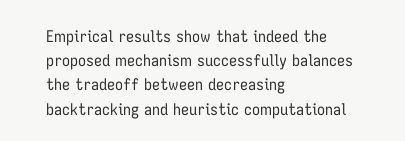Empirical results show that indeed the proposed mechanism successfully balances the tradeoff between decreasing backtracking and heuristic computational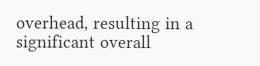overhead, resulting in a significant overall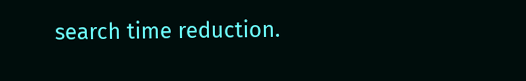search time reduction.